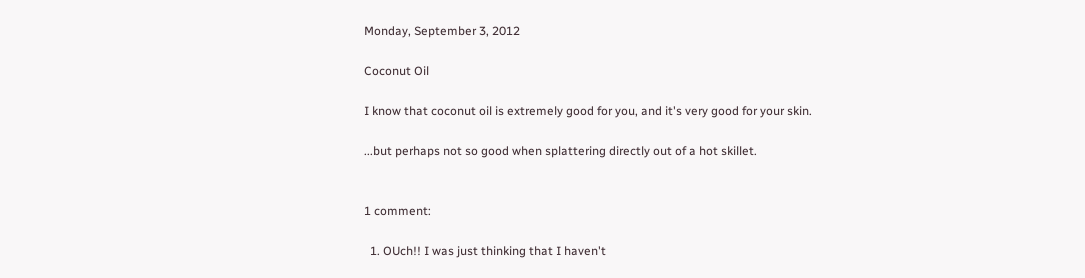Monday, September 3, 2012

Coconut Oil

I know that coconut oil is extremely good for you, and it's very good for your skin.

...but perhaps not so good when splattering directly out of a hot skillet.


1 comment:

  1. OUch!! I was just thinking that I haven't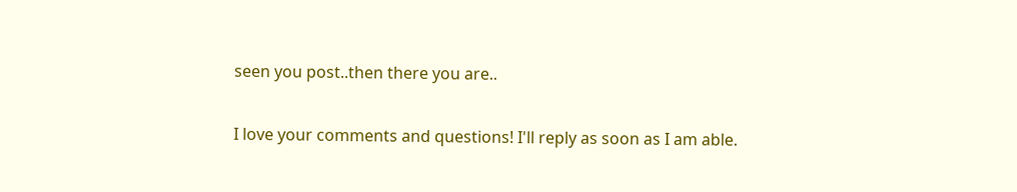seen you post..then there you are..


I love your comments and questions! I'll reply as soon as I am able.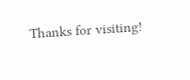Thanks for visiting!